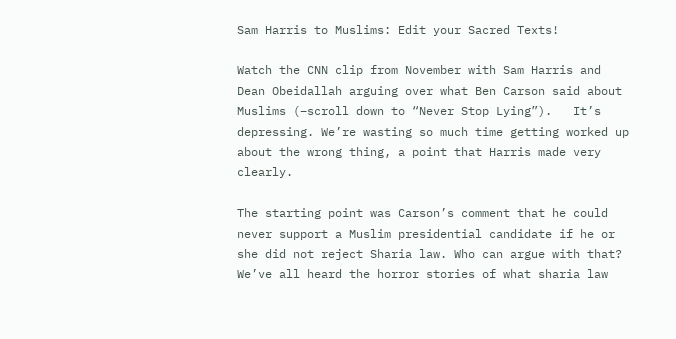Sam Harris to Muslims: Edit your Sacred Texts!

Watch the CNN clip from November with Sam Harris and Dean Obeidallah arguing over what Ben Carson said about Muslims (–scroll down to “Never Stop Lying”).   It’s depressing. We’re wasting so much time getting worked up about the wrong thing, a point that Harris made very clearly.

The starting point was Carson’s comment that he could never support a Muslim presidential candidate if he or she did not reject Sharia law. Who can argue with that? We’ve all heard the horror stories of what sharia law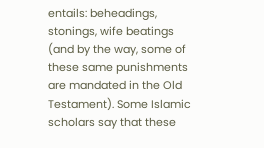entails: beheadings, stonings, wife beatings (and by the way, some of these same punishments are mandated in the Old Testament). Some Islamic scholars say that these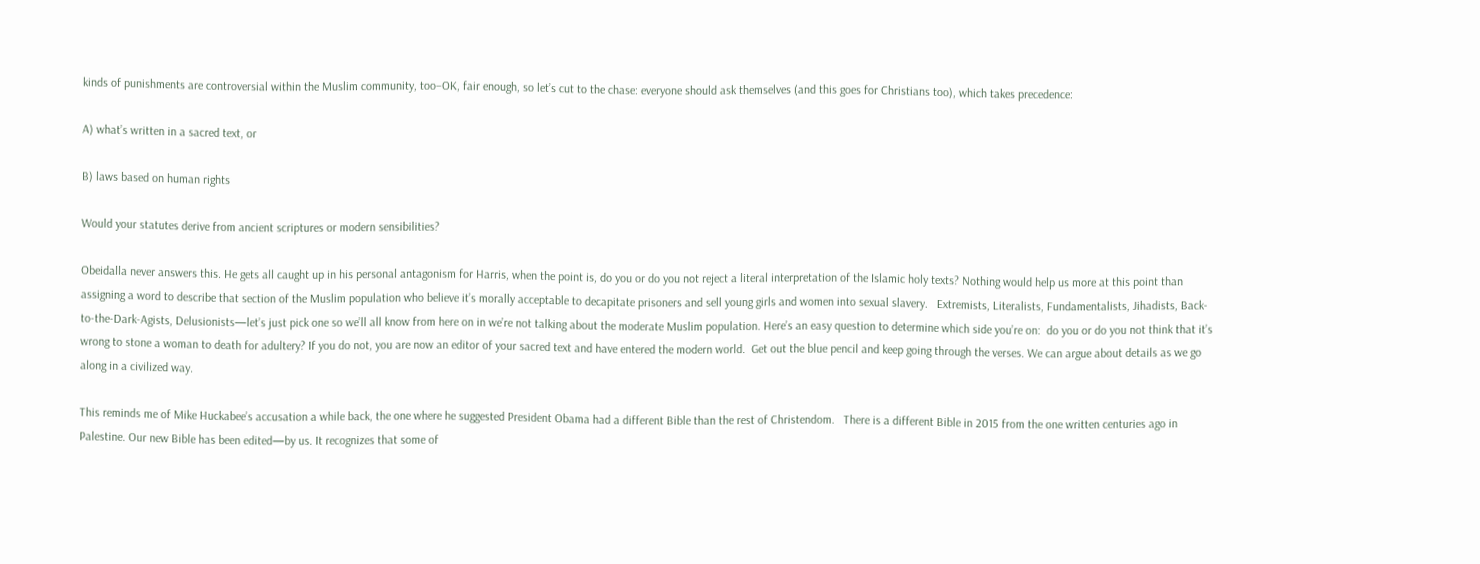kinds of punishments are controversial within the Muslim community, too–OK, fair enough, so let’s cut to the chase: everyone should ask themselves (and this goes for Christians too), which takes precedence:

A) what’s written in a sacred text, or

B) laws based on human rights

Would your statutes derive from ancient scriptures or modern sensibilities?

Obeidalla never answers this. He gets all caught up in his personal antagonism for Harris, when the point is, do you or do you not reject a literal interpretation of the Islamic holy texts? Nothing would help us more at this point than assigning a word to describe that section of the Muslim population who believe it’s morally acceptable to decapitate prisoners and sell young girls and women into sexual slavery.   Extremists, Literalists, Fundamentalists, Jihadists, Back-to-the-Dark-Agists, Delusionists—let’s just pick one so we’ll all know from here on in we’re not talking about the moderate Muslim population. Here’s an easy question to determine which side you’re on:  do you or do you not think that it’s wrong to stone a woman to death for adultery? If you do not, you are now an editor of your sacred text and have entered the modern world.  Get out the blue pencil and keep going through the verses. We can argue about details as we go along in a civilized way.

This reminds me of Mike Huckabee’s accusation a while back, the one where he suggested President Obama had a different Bible than the rest of Christendom.   There is a different Bible in 2015 from the one written centuries ago in Palestine. Our new Bible has been edited—by us. It recognizes that some of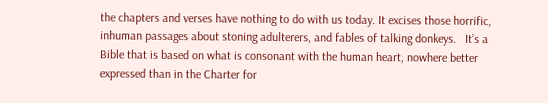the chapters and verses have nothing to do with us today. It excises those horrific, inhuman passages about stoning adulterers, and fables of talking donkeys.   It’s a Bible that is based on what is consonant with the human heart, nowhere better expressed than in the Charter for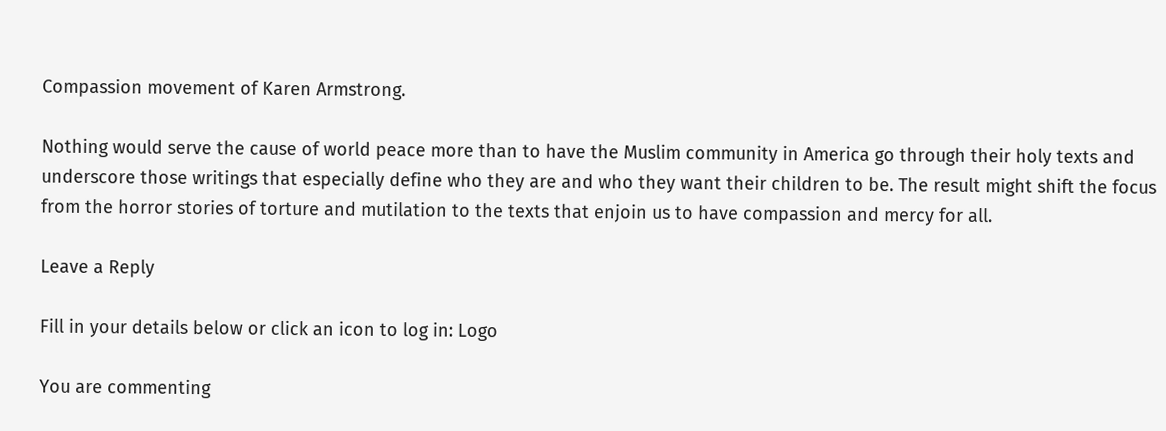Compassion movement of Karen Armstrong.

Nothing would serve the cause of world peace more than to have the Muslim community in America go through their holy texts and underscore those writings that especially define who they are and who they want their children to be. The result might shift the focus from the horror stories of torture and mutilation to the texts that enjoin us to have compassion and mercy for all.

Leave a Reply

Fill in your details below or click an icon to log in: Logo

You are commenting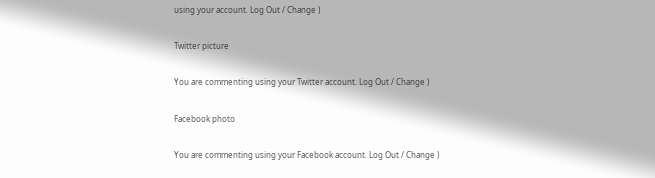using your account. Log Out / Change )

Twitter picture

You are commenting using your Twitter account. Log Out / Change )

Facebook photo

You are commenting using your Facebook account. Log Out / Change )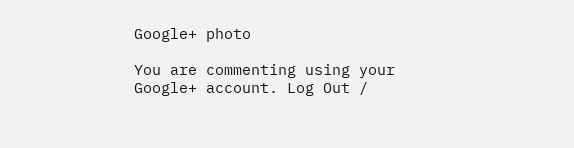Google+ photo

You are commenting using your Google+ account. Log Out /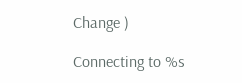Change )

Connecting to %s